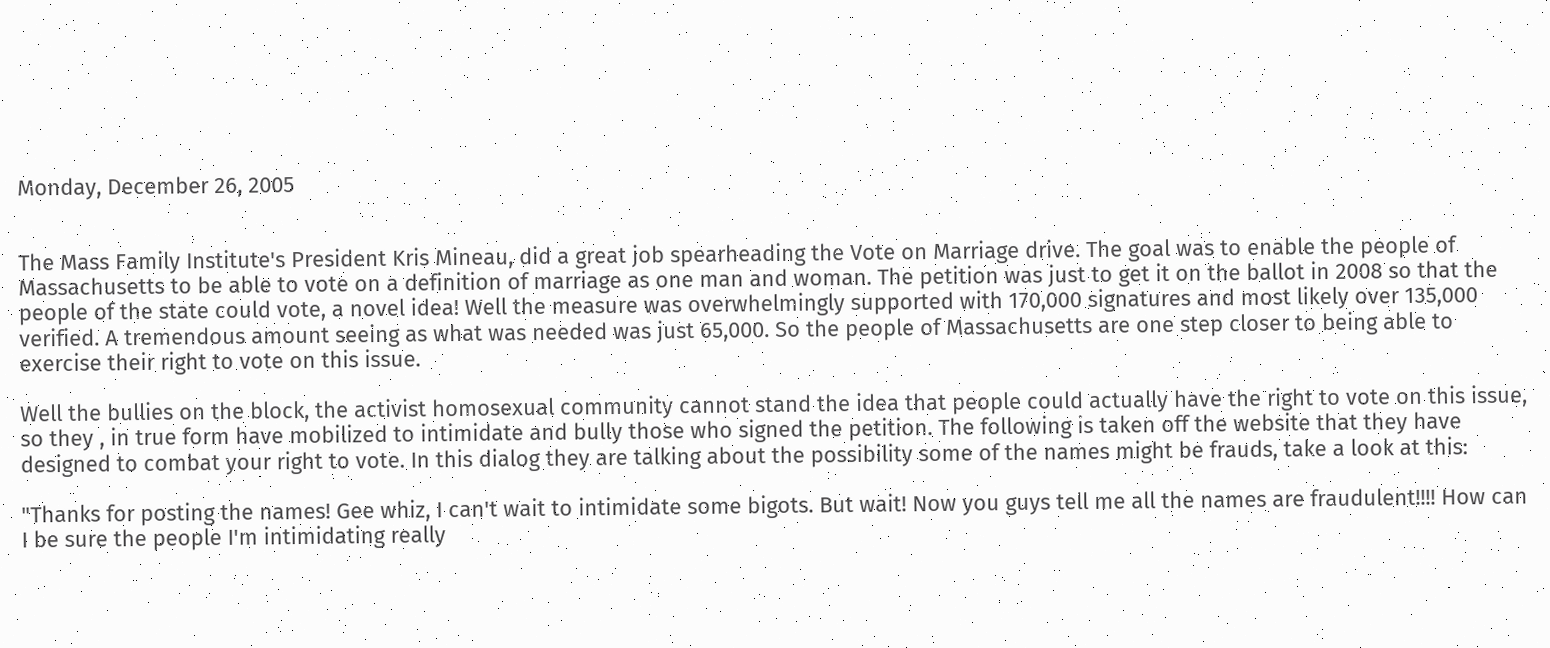Monday, December 26, 2005


The Mass Family Institute's President Kris Mineau, did a great job spearheading the Vote on Marriage drive. The goal was to enable the people of Massachusetts to be able to vote on a definition of marriage as one man and woman. The petition was just to get it on the ballot in 2008 so that the people of the state could vote, a novel idea! Well the measure was overwhelmingly supported with 170,000 signatures and most likely over 135,000 verified. A tremendous amount seeing as what was needed was just 65,000. So the people of Massachusetts are one step closer to being able to exercise their right to vote on this issue.

Well the bullies on the block, the activist homosexual community cannot stand the idea that people could actually have the right to vote on this issue, so they , in true form have mobilized to intimidate and bully those who signed the petition. The following is taken off the website that they have designed to combat your right to vote. In this dialog they are talking about the possibility some of the names might be frauds, take a look at this:

"Thanks for posting the names! Gee whiz, I can't wait to intimidate some bigots. But wait! Now you guys tell me all the names are fraudulent!!!! How can I be sure the people I'm intimidating really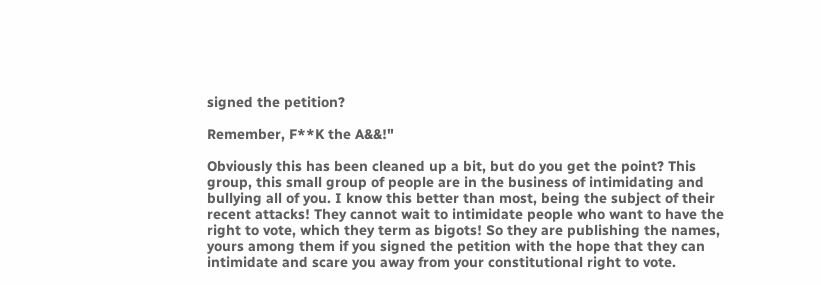signed the petition?

Remember, F**K the A&&!"

Obviously this has been cleaned up a bit, but do you get the point? This group, this small group of people are in the business of intimidating and bullying all of you. I know this better than most, being the subject of their recent attacks! They cannot wait to intimidate people who want to have the right to vote, which they term as bigots! So they are publishing the names, yours among them if you signed the petition with the hope that they can intimidate and scare you away from your constitutional right to vote.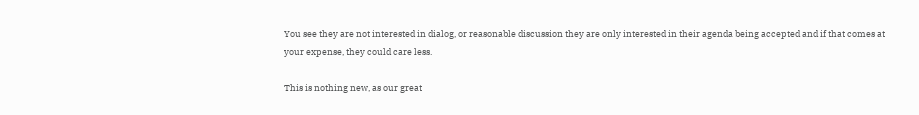You see they are not interested in dialog, or reasonable discussion they are only interested in their agenda being accepted and if that comes at your expense, they could care less.

This is nothing new, as our great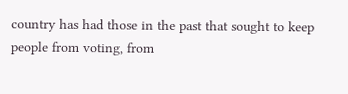country has had those in the past that sought to keep people from voting, from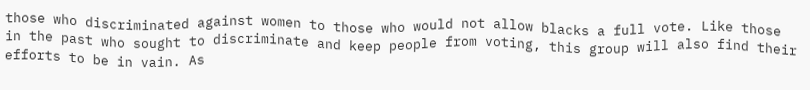those who discriminated against women to those who would not allow blacks a full vote. Like those in the past who sought to discriminate and keep people from voting, this group will also find their efforts to be in vain. As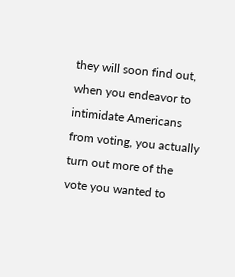they will soon find out, when you endeavor to intimidate Americans from voting, you actually turn out more of the vote you wanted to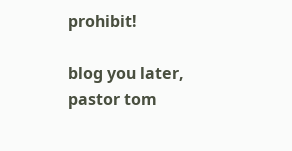prohibit!

blog you later,
pastor tom